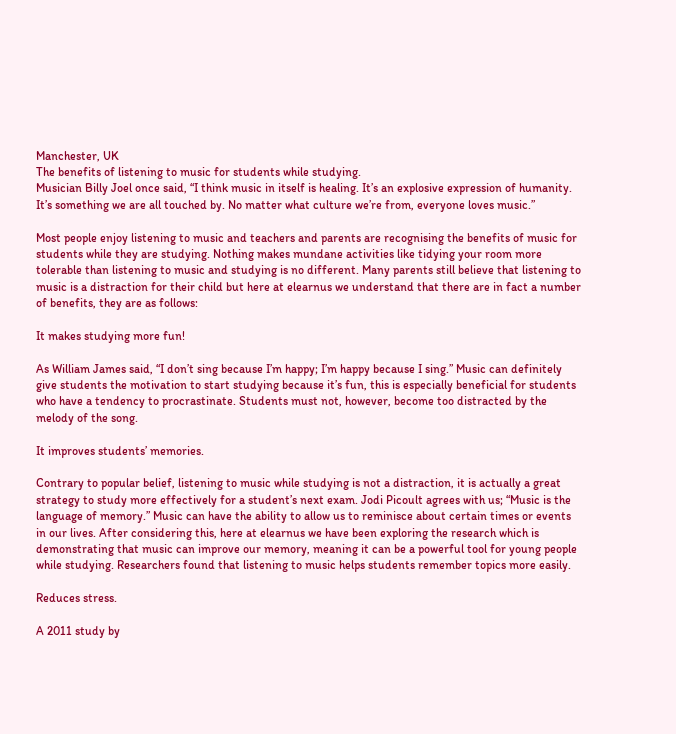Manchester, UK
The benefits of listening to music for students while studying.
Musician Billy Joel once said, “I think music in itself is healing. It’s an explosive expression of humanity. It’s something we are all touched by. No matter what culture we’re from, everyone loves music.”

Most people enjoy listening to music and teachers and parents are recognising the benefits of music for students while they are studying. Nothing makes mundane activities like tidying your room more tolerable than listening to music and studying is no different. Many parents still believe that listening to music is a distraction for their child but here at elearnus we understand that there are in fact a number of benefits, they are as follows:

It makes studying more fun!

As William James said, “I don’t sing because I’m happy; I’m happy because I sing.” Music can definitely give students the motivation to start studying because it’s fun, this is especially beneficial for students who have a tendency to procrastinate. Students must not, however, become too distracted by the melody of the song.

It improves students’ memories.

Contrary to popular belief, listening to music while studying is not a distraction, it is actually a great strategy to study more effectively for a student’s next exam. Jodi Picoult agrees with us; “Music is the language of memory.” Music can have the ability to allow us to reminisce about certain times or events in our lives. After considering this, here at elearnus we have been exploring the research which is demonstrating that music can improve our memory, meaning it can be a powerful tool for young people while studying. Researchers found that listening to music helps students remember topics more easily.

Reduces stress.

A 2011 study by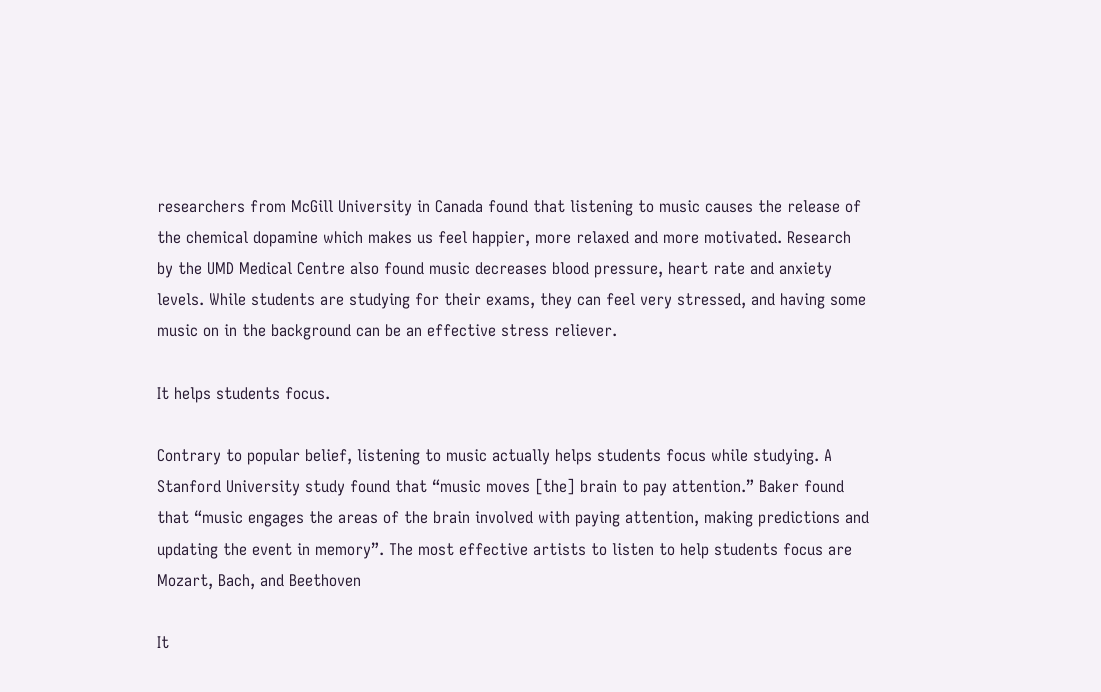researchers from McGill University in Canada found that listening to music causes the release of the chemical dopamine which makes us feel happier, more relaxed and more motivated. Research by the UMD Medical Centre also found music decreases blood pressure, heart rate and anxiety levels. While students are studying for their exams, they can feel very stressed, and having some music on in the background can be an effective stress reliever.

It helps students focus.

Contrary to popular belief, listening to music actually helps students focus while studying. A Stanford University study found that “music moves [the] brain to pay attention.” Baker found that “music engages the areas of the brain involved with paying attention, making predictions and updating the event in memory”. The most effective artists to listen to help students focus are Mozart, Bach, and Beethoven

It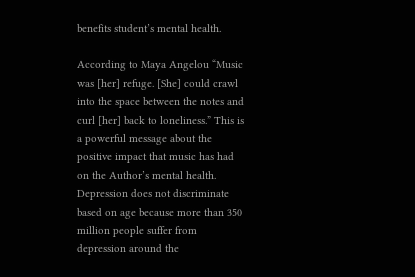benefits student’s mental health.

According to Maya Angelou “Music was [her] refuge. [She] could crawl into the space between the notes and curl [her] back to loneliness.” This is a powerful message about the positive impact that music has had on the Author’s mental health. Depression does not discriminate based on age because more than 350 million people suffer from depression around the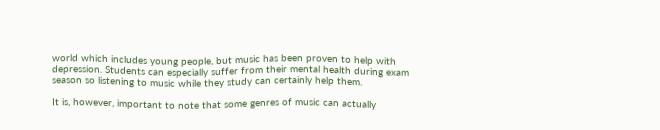world which includes young people, but music has been proven to help with depression. Students can especially suffer from their mental health during exam season so listening to music while they study can certainly help them.

It is, however, important to note that some genres of music can actually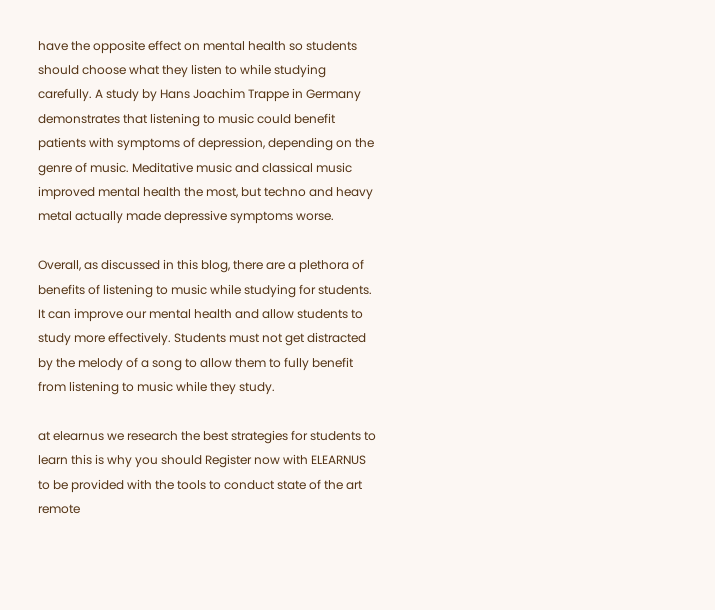have the opposite effect on mental health so students should choose what they listen to while studying carefully. A study by Hans Joachim Trappe in Germany demonstrates that listening to music could benefit patients with symptoms of depression, depending on the genre of music. Meditative music and classical music improved mental health the most, but techno and heavy metal actually made depressive symptoms worse.

Overall, as discussed in this blog, there are a plethora of benefits of listening to music while studying for students. It can improve our mental health and allow students to study more effectively. Students must not get distracted by the melody of a song to allow them to fully benefit from listening to music while they study.

at elearnus we research the best strategies for students to learn this is why you should Register now with ELEARNUS to be provided with the tools to conduct state of the art remote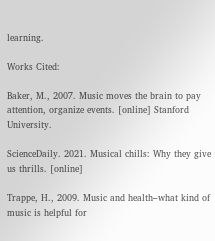learning.

Works Cited:

Baker, M., 2007. Music moves the brain to pay attention, organize events. [online] Stanford University.

ScienceDaily. 2021. Musical chills: Why they give us thrills. [online]

Trappe, H., 2009. Music and health–what kind of music is helpful for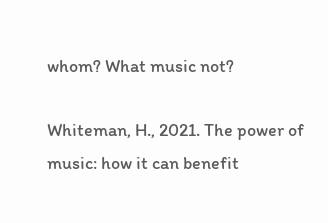whom? What music not?

Whiteman, H., 2021. The power of music: how it can benefit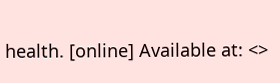health. [online] Available at: <>